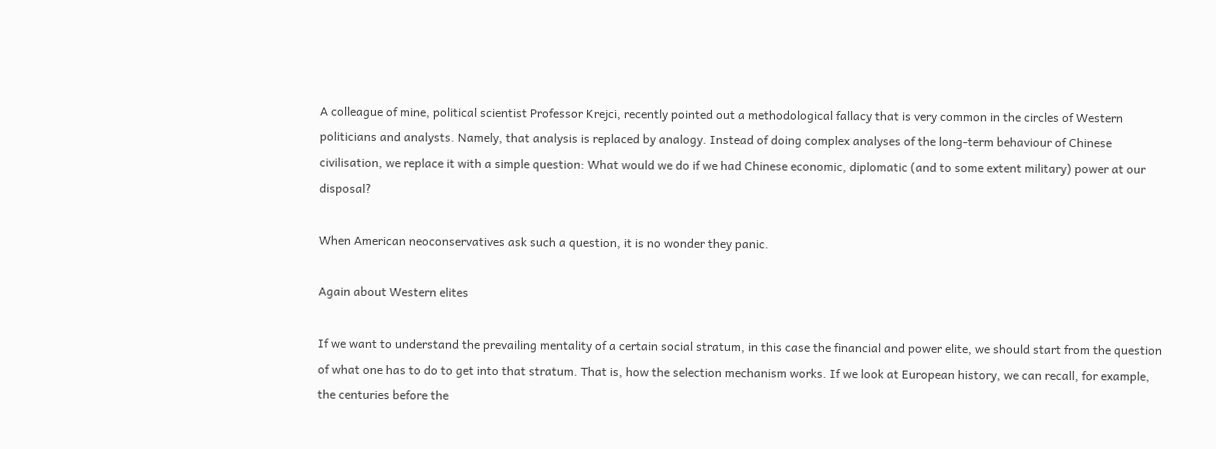A colleague of mine, political scientist Professor Krejci, recently pointed out a methodological fallacy that is very common in the circles of Western politicians and analysts. Namely, that analysis is replaced by analogy. Instead of doing complex analyses of the long-term behaviour of Chinese civilisation, we replace it with a simple question: What would we do if we had Chinese economic, diplomatic (and to some extent military) power at our disposal?

When American neoconservatives ask such a question, it is no wonder they panic.

Again about Western elites

If we want to understand the prevailing mentality of a certain social stratum, in this case the financial and power elite, we should start from the question of what one has to do to get into that stratum. That is, how the selection mechanism works. If we look at European history, we can recall, for example, the centuries before the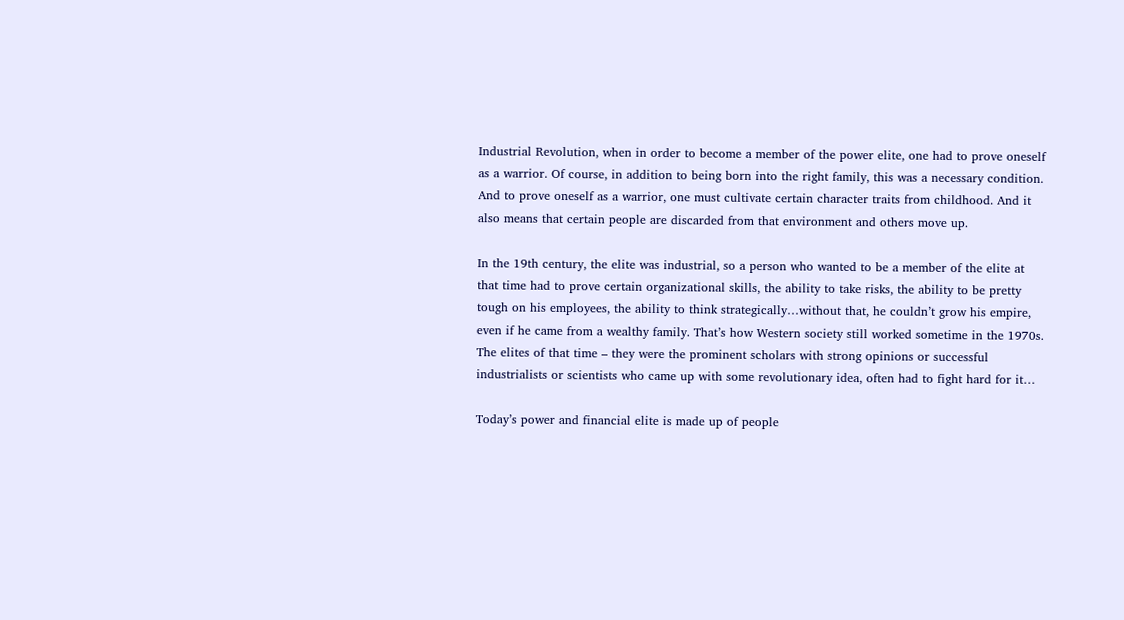Industrial Revolution, when in order to become a member of the power elite, one had to prove oneself as a warrior. Of course, in addition to being born into the right family, this was a necessary condition. And to prove oneself as a warrior, one must cultivate certain character traits from childhood. And it also means that certain people are discarded from that environment and others move up.

In the 19th century, the elite was industrial, so a person who wanted to be a member of the elite at that time had to prove certain organizational skills, the ability to take risks, the ability to be pretty tough on his employees, the ability to think strategically…without that, he couldn’t grow his empire, even if he came from a wealthy family. That’s how Western society still worked sometime in the 1970s. The elites of that time – they were the prominent scholars with strong opinions or successful industrialists or scientists who came up with some revolutionary idea, often had to fight hard for it…

Today’s power and financial elite is made up of people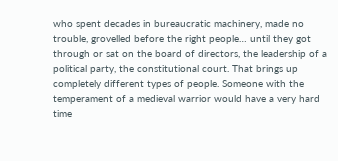who spent decades in bureaucratic machinery, made no trouble, grovelled before the right people… until they got through or sat on the board of directors, the leadership of a political party, the constitutional court. That brings up completely different types of people. Someone with the temperament of a medieval warrior would have a very hard time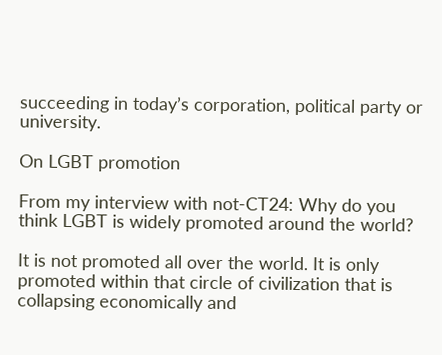succeeding in today’s corporation, political party or university.

On LGBT promotion

From my interview with not-CT24: Why do you think LGBT is widely promoted around the world?

It is not promoted all over the world. It is only promoted within that circle of civilization that is collapsing economically and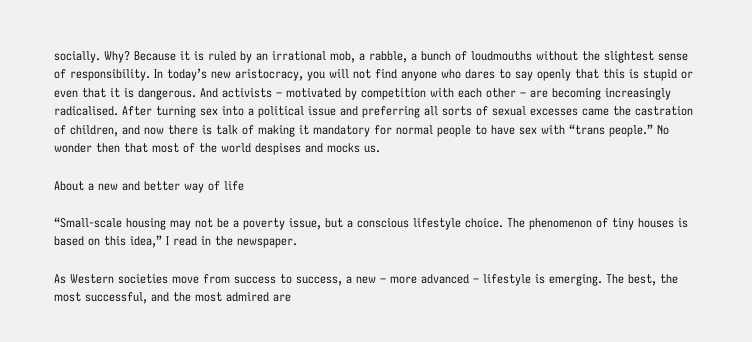socially. Why? Because it is ruled by an irrational mob, a rabble, a bunch of loudmouths without the slightest sense of responsibility. In today’s new aristocracy, you will not find anyone who dares to say openly that this is stupid or even that it is dangerous. And activists – motivated by competition with each other – are becoming increasingly radicalised. After turning sex into a political issue and preferring all sorts of sexual excesses came the castration of children, and now there is talk of making it mandatory for normal people to have sex with “trans people.” No wonder then that most of the world despises and mocks us.

About a new and better way of life

“Small-scale housing may not be a poverty issue, but a conscious lifestyle choice. The phenomenon of tiny houses is based on this idea,” I read in the newspaper.

As Western societies move from success to success, a new – more advanced – lifestyle is emerging. The best, the most successful, and the most admired are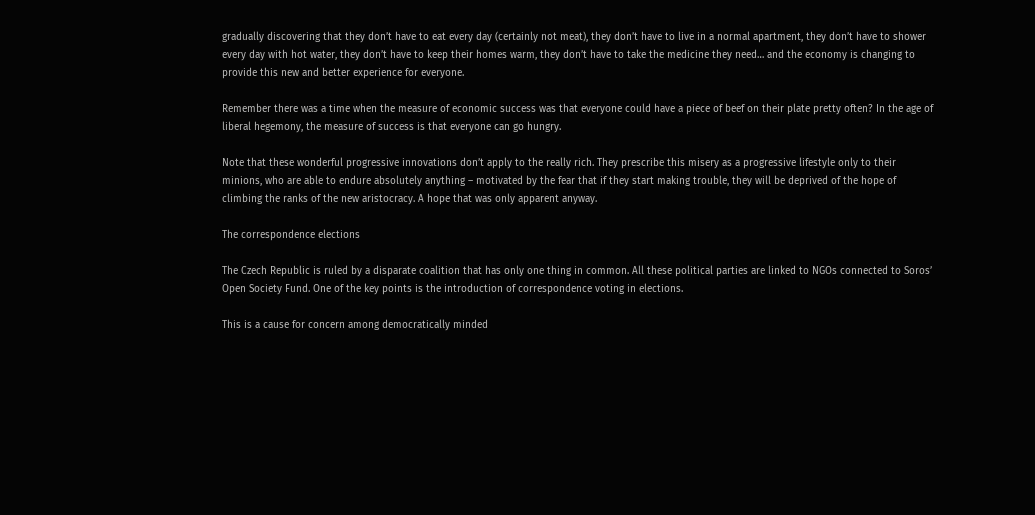gradually discovering that they don’t have to eat every day (certainly not meat), they don’t have to live in a normal apartment, they don’t have to shower every day with hot water, they don’t have to keep their homes warm, they don’t have to take the medicine they need… and the economy is changing to provide this new and better experience for everyone.

Remember there was a time when the measure of economic success was that everyone could have a piece of beef on their plate pretty often? In the age of liberal hegemony, the measure of success is that everyone can go hungry.

Note that these wonderful progressive innovations don’t apply to the really rich. They prescribe this misery as a progressive lifestyle only to their minions, who are able to endure absolutely anything – motivated by the fear that if they start making trouble, they will be deprived of the hope of climbing the ranks of the new aristocracy. A hope that was only apparent anyway.

The correspondence elections

The Czech Republic is ruled by a disparate coalition that has only one thing in common. All these political parties are linked to NGOs connected to Soros’ Open Society Fund. One of the key points is the introduction of correspondence voting in elections.

This is a cause for concern among democratically minded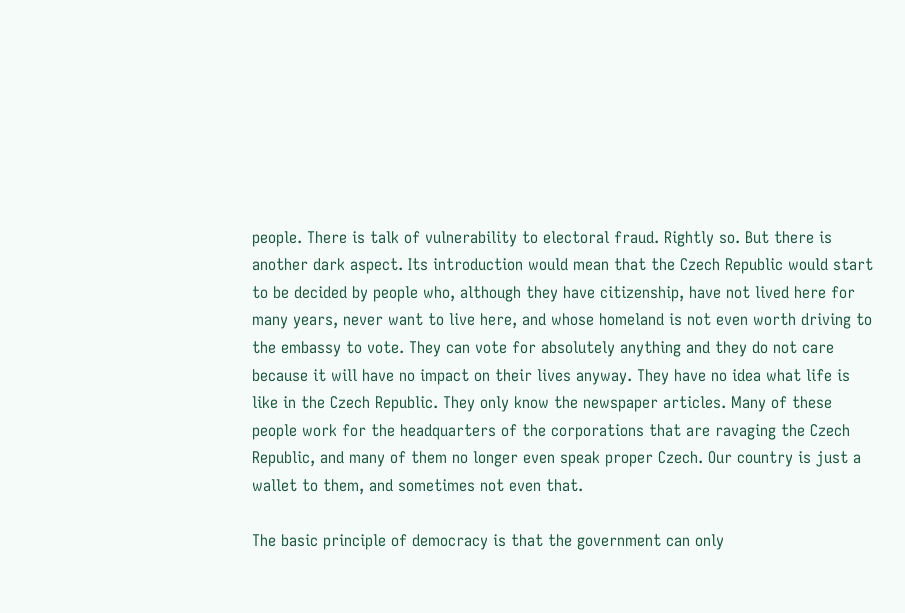people. There is talk of vulnerability to electoral fraud. Rightly so. But there is another dark aspect. Its introduction would mean that the Czech Republic would start to be decided by people who, although they have citizenship, have not lived here for many years, never want to live here, and whose homeland is not even worth driving to the embassy to vote. They can vote for absolutely anything and they do not care because it will have no impact on their lives anyway. They have no idea what life is like in the Czech Republic. They only know the newspaper articles. Many of these people work for the headquarters of the corporations that are ravaging the Czech Republic, and many of them no longer even speak proper Czech. Our country is just a wallet to them, and sometimes not even that.

The basic principle of democracy is that the government can only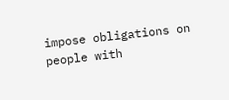impose obligations on people with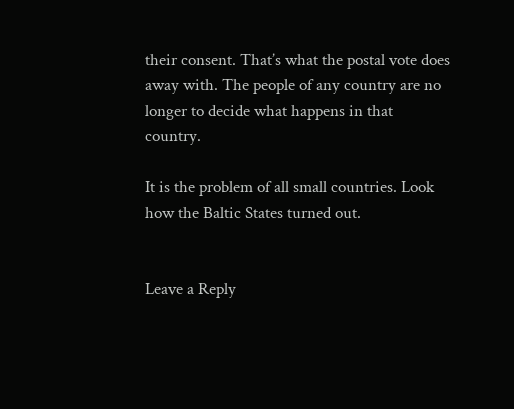their consent. That’s what the postal vote does away with. The people of any country are no longer to decide what happens in that country.

It is the problem of all small countries. Look how the Baltic States turned out.


Leave a Reply